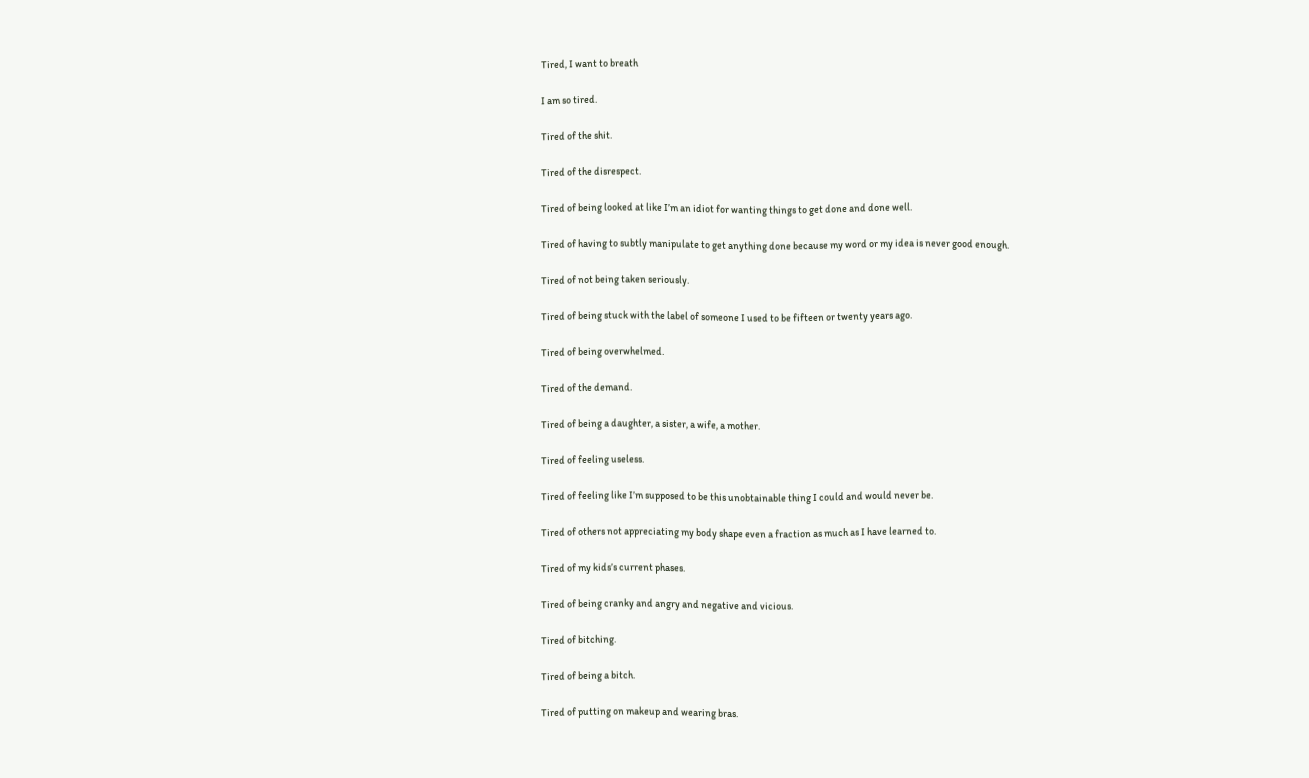Tired, I want to breath

I am so tired.

Tired of the shit.

Tired of the disrespect.

Tired of being looked at like I’m an idiot for wanting things to get done and done well.

Tired of having to subtly manipulate to get anything done because my word or my idea is never good enough.

Tired of not being taken seriously.

Tired of being stuck with the label of someone I used to be fifteen or twenty years ago.

Tired of being overwhelmed.

Tired of the demand.

Tired of being a daughter, a sister, a wife, a mother.

Tired of feeling useless.

Tired of feeling like I’m supposed to be this unobtainable thing I could and would never be.

Tired of others not appreciating my body shape even a fraction as much as I have learned to.

Tired of my kids’s current phases.

Tired of being cranky and angry and negative and vicious.

Tired of bitching.

Tired of being a bitch.

Tired of putting on makeup and wearing bras.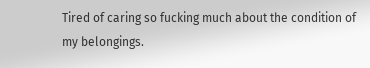Tired of caring so fucking much about the condition of my belongings.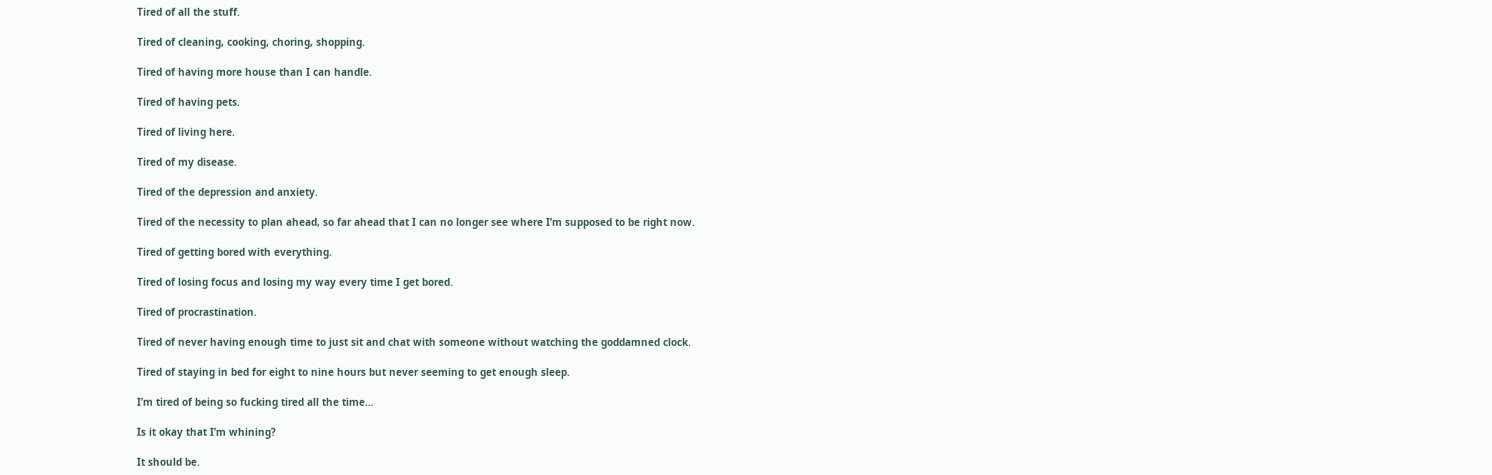Tired of all the stuff.

Tired of cleaning, cooking, choring, shopping.

Tired of having more house than I can handle.

Tired of having pets.

Tired of living here.

Tired of my disease.

Tired of the depression and anxiety.

Tired of the necessity to plan ahead, so far ahead that I can no longer see where I’m supposed to be right now.

Tired of getting bored with everything.

Tired of losing focus and losing my way every time I get bored.

Tired of procrastination.

Tired of never having enough time to just sit and chat with someone without watching the goddamned clock.

Tired of staying in bed for eight to nine hours but never seeming to get enough sleep.

I’m tired of being so fucking tired all the time…

Is it okay that I’m whining?

It should be.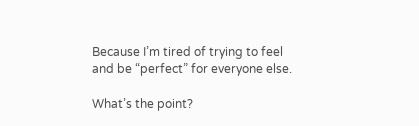Because I’m tired of trying to feel and be “perfect” for everyone else.

What’s the point?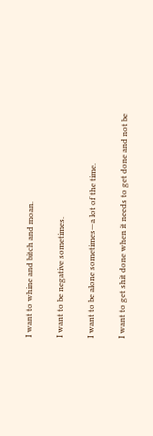I want to whine and bitch and moan.

I want to be negative sometimes.

I want to be alone sometimes—a lot of the time.

I want to get shit done when it needs to get done and not be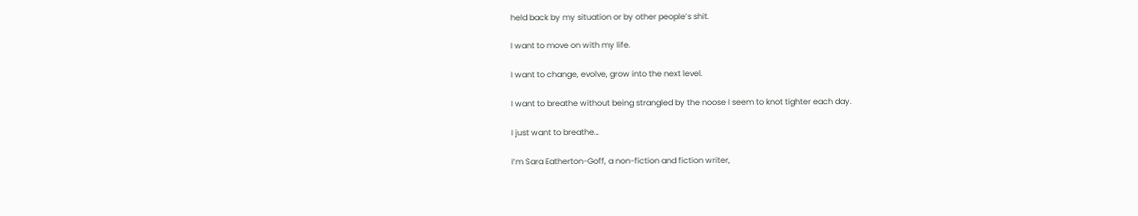held back by my situation or by other people’s shit.

I want to move on with my life.

I want to change, evolve, grow into the next level.

I want to breathe without being strangled by the noose I seem to knot tighter each day.

I just want to breathe…

I’m Sara Eatherton-Goff, a non-fiction and fiction writer,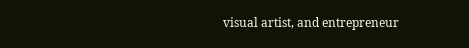visual artist, and entrepreneur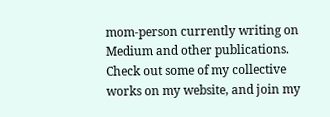mom-person currently writing on Medium and other publications. Check out some of my collective works on my website, and join my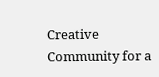Creative Community for a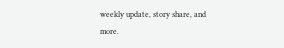weekly update, story share, and more.